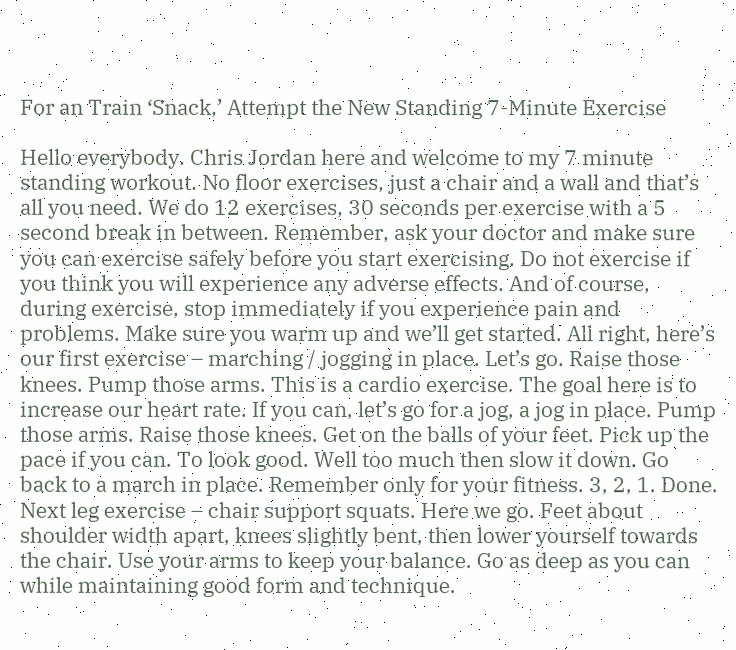For an Train ‘Snack,’ Attempt the New Standing 7-Minute Exercise

Hello everybody. Chris Jordan here and welcome to my 7 minute standing workout. No floor exercises, just a chair and a wall and that’s all you need. We do 12 exercises, 30 seconds per exercise with a 5 second break in between. Remember, ask your doctor and make sure you can exercise safely before you start exercising. Do not exercise if you think you will experience any adverse effects. And of course, during exercise, stop immediately if you experience pain and problems. Make sure you warm up and we’ll get started. All right, here’s our first exercise – marching / jogging in place. Let’s go. Raise those knees. Pump those arms. This is a cardio exercise. The goal here is to increase our heart rate. If you can, let’s go for a jog, a jog in place. Pump those arms. Raise those knees. Get on the balls of your feet. Pick up the pace if you can. To look good. Well too much then slow it down. Go back to a march in place. Remember only for your fitness. 3, 2, 1. Done. Next leg exercise – chair support squats. Here we go. Feet about shoulder width apart, knees slightly bent, then lower yourself towards the chair. Use your arms to keep your balance. Go as deep as you can while maintaining good form and technique.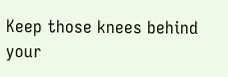Keep those knees behind your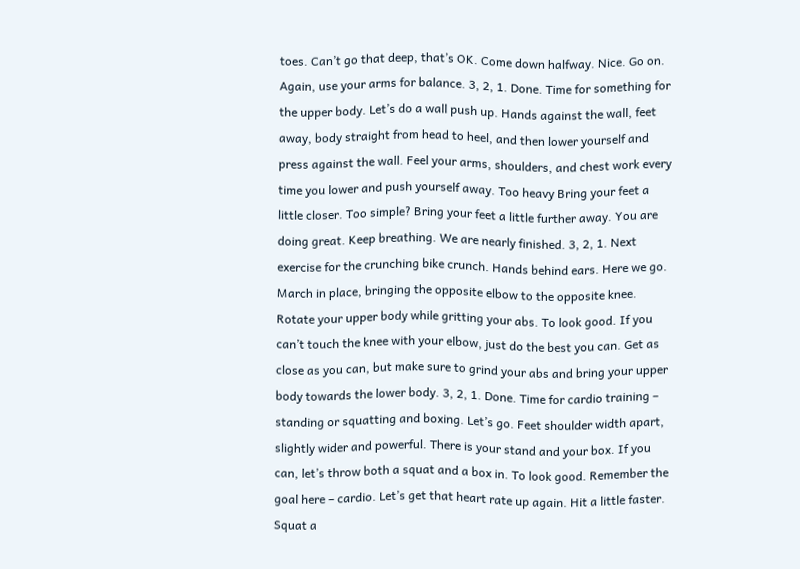toes. Can’t go that deep, that’s OK. Come down halfway. Nice. Go on. Again, use your arms for balance. 3, 2, 1. Done. Time for something for the upper body. Let’s do a wall push up. Hands against the wall, feet away, body straight from head to heel, and then lower yourself and press against the wall. Feel your arms, shoulders, and chest work every time you lower and push yourself away. Too heavy Bring your feet a little closer. Too simple? Bring your feet a little further away. You are doing great. Keep breathing. We are nearly finished. 3, 2, 1. Next exercise for the crunching bike crunch. Hands behind ears. Here we go. March in place, bringing the opposite elbow to the opposite knee. Rotate your upper body while gritting your abs. To look good. If you can’t touch the knee with your elbow, just do the best you can. Get as close as you can, but make sure to grind your abs and bring your upper body towards the lower body. 3, 2, 1. Done. Time for cardio training – standing or squatting and boxing. Let’s go. Feet shoulder width apart, slightly wider and powerful. There is your stand and your box. If you can, let’s throw both a squat and a box in. To look good. Remember the goal here – cardio. Let’s get that heart rate up again. Hit a little faster. Squat a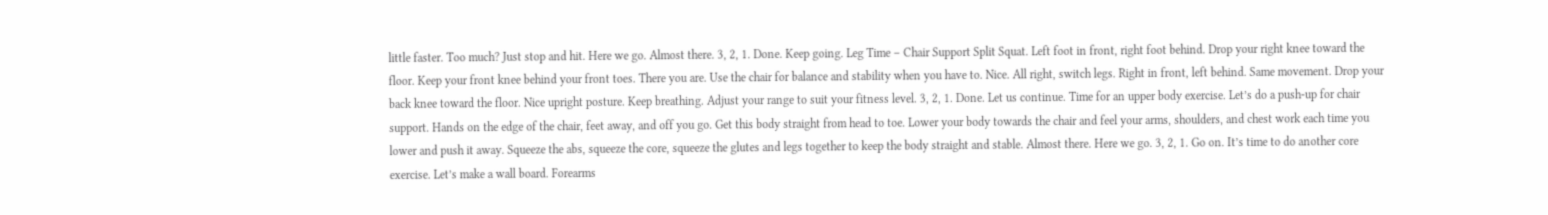little faster. Too much? Just stop and hit. Here we go. Almost there. 3, 2, 1. Done. Keep going. Leg Time – Chair Support Split Squat. Left foot in front, right foot behind. Drop your right knee toward the floor. Keep your front knee behind your front toes. There you are. Use the chair for balance and stability when you have to. Nice. All right, switch legs. Right in front, left behind. Same movement. Drop your back knee toward the floor. Nice upright posture. Keep breathing. Adjust your range to suit your fitness level. 3, 2, 1. Done. Let us continue. Time for an upper body exercise. Let’s do a push-up for chair support. Hands on the edge of the chair, feet away, and off you go. Get this body straight from head to toe. Lower your body towards the chair and feel your arms, shoulders, and chest work each time you lower and push it away. Squeeze the abs, squeeze the core, squeeze the glutes and legs together to keep the body straight and stable. Almost there. Here we go. 3, 2, 1. Go on. It’s time to do another core exercise. Let’s make a wall board. Forearms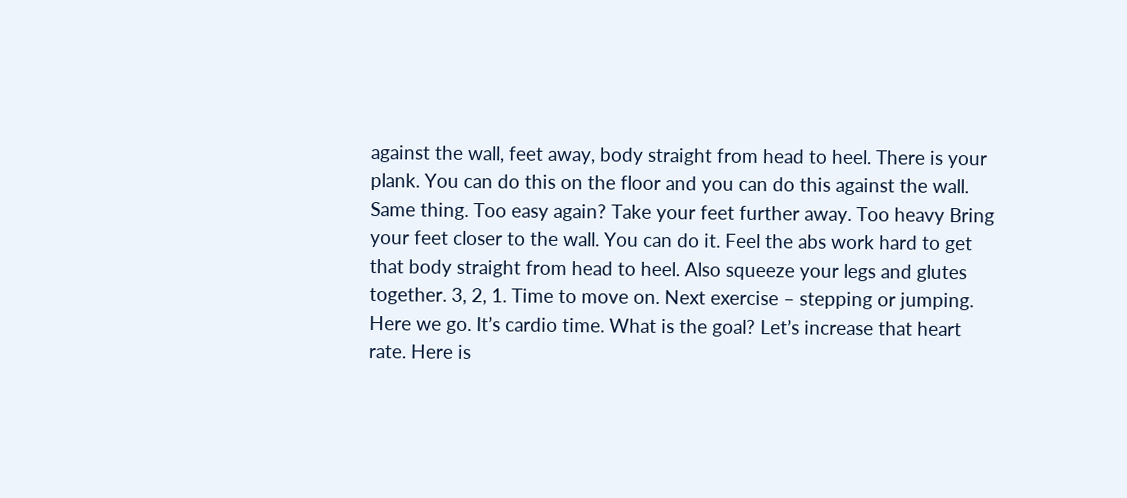against the wall, feet away, body straight from head to heel. There is your plank. You can do this on the floor and you can do this against the wall. Same thing. Too easy again? Take your feet further away. Too heavy Bring your feet closer to the wall. You can do it. Feel the abs work hard to get that body straight from head to heel. Also squeeze your legs and glutes together. 3, 2, 1. Time to move on. Next exercise – stepping or jumping. Here we go. It’s cardio time. What is the goal? Let’s increase that heart rate. Here is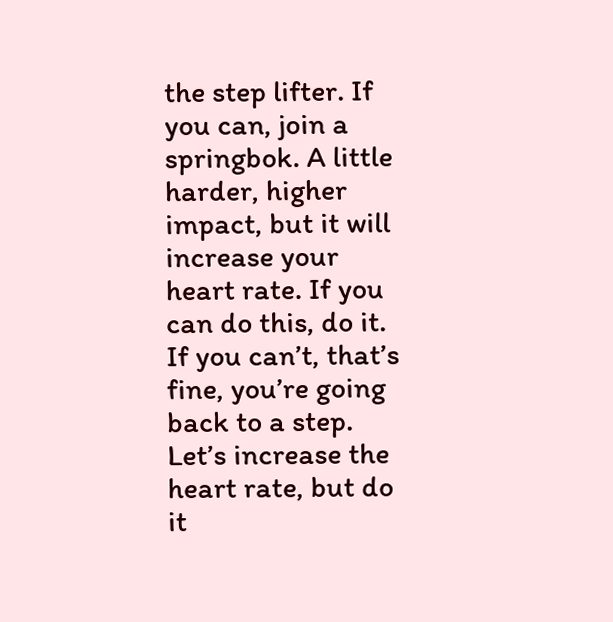the step lifter. If you can, join a springbok. A little harder, higher impact, but it will increase your heart rate. If you can do this, do it. If you can’t, that’s fine, you’re going back to a step. Let’s increase the heart rate, but do it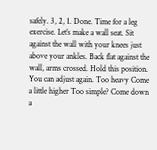safely. 3, 2, 1. Done. Time for a leg exercise. Let’s make a wall seat. Sit against the wall with your knees just above your ankles. Back flat against the wall, arms crossed. Hold this position. You can adjust again. Too heavy Come a little higher Too simple? Come down a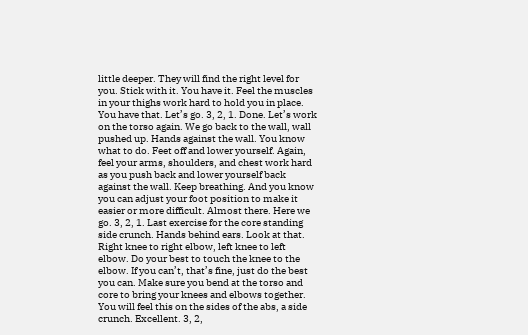little deeper. They will find the right level for you. Stick with it. You have it. Feel the muscles in your thighs work hard to hold you in place. You have that. Let’s go. 3, 2, 1. Done. Let’s work on the torso again. We go back to the wall, wall pushed up. Hands against the wall. You know what to do. Feet off and lower yourself. Again, feel your arms, shoulders, and chest work hard as you push back and lower yourself back against the wall. Keep breathing. And you know you can adjust your foot position to make it easier or more difficult. Almost there. Here we go. 3, 2, 1. Last exercise for the core standing side crunch. Hands behind ears. Look at that. Right knee to right elbow, left knee to left elbow. Do your best to touch the knee to the elbow. If you can’t, that’s fine, just do the best you can. Make sure you bend at the torso and core to bring your knees and elbows together. You will feel this on the sides of the abs, a side crunch. Excellent. 3, 2,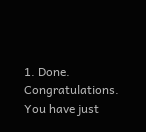1. Done. Congratulations. You have just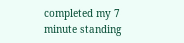completed my 7 minute standing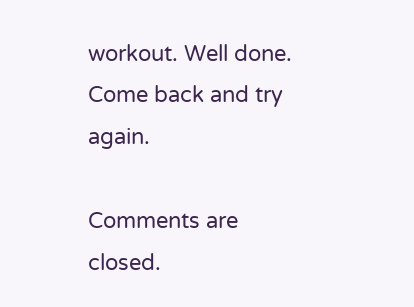workout. Well done. Come back and try again.

Comments are closed.